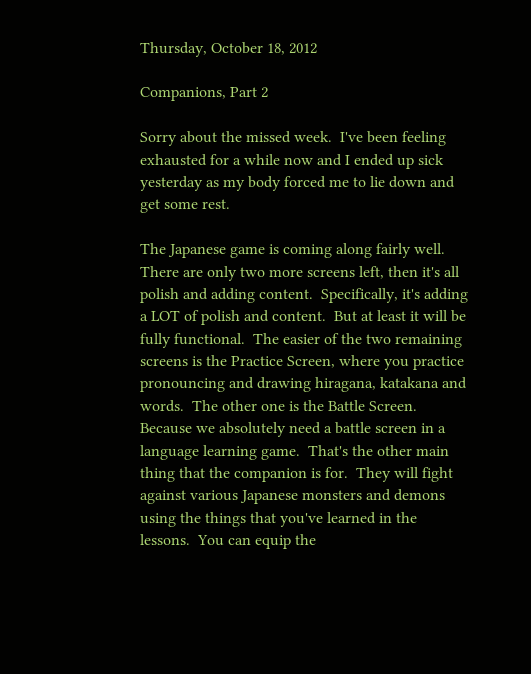Thursday, October 18, 2012

Companions, Part 2

Sorry about the missed week.  I've been feeling exhausted for a while now and I ended up sick yesterday as my body forced me to lie down and get some rest.

The Japanese game is coming along fairly well.  There are only two more screens left, then it's all polish and adding content.  Specifically, it's adding a LOT of polish and content.  But at least it will be fully functional.  The easier of the two remaining screens is the Practice Screen, where you practice pronouncing and drawing hiragana, katakana and words.  The other one is the Battle Screen.  Because we absolutely need a battle screen in a language learning game.  That's the other main thing that the companion is for.  They will fight against various Japanese monsters and demons using the things that you've learned in the lessons.  You can equip the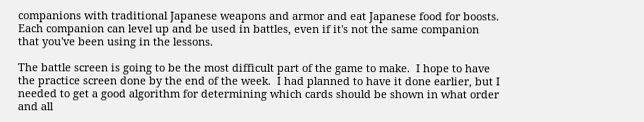companions with traditional Japanese weapons and armor and eat Japanese food for boosts.  Each companion can level up and be used in battles, even if it's not the same companion that you've been using in the lessons.

The battle screen is going to be the most difficult part of the game to make.  I hope to have the practice screen done by the end of the week.  I had planned to have it done earlier, but I needed to get a good algorithm for determining which cards should be shown in what order and all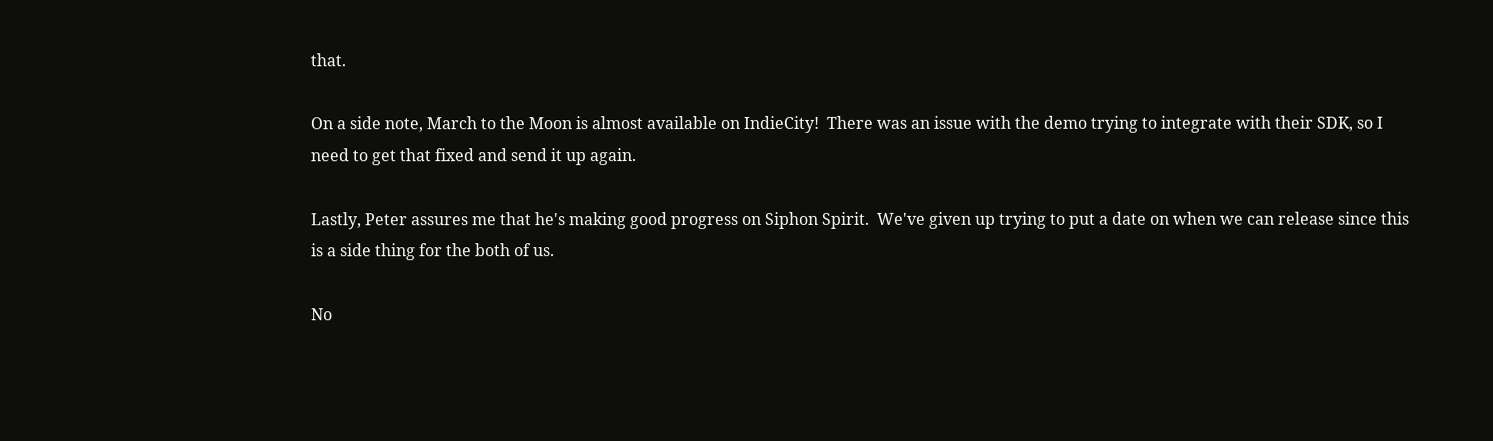that.

On a side note, March to the Moon is almost available on IndieCity!  There was an issue with the demo trying to integrate with their SDK, so I need to get that fixed and send it up again.

Lastly, Peter assures me that he's making good progress on Siphon Spirit.  We've given up trying to put a date on when we can release since this is a side thing for the both of us.

No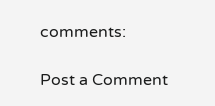comments:

Post a Comment